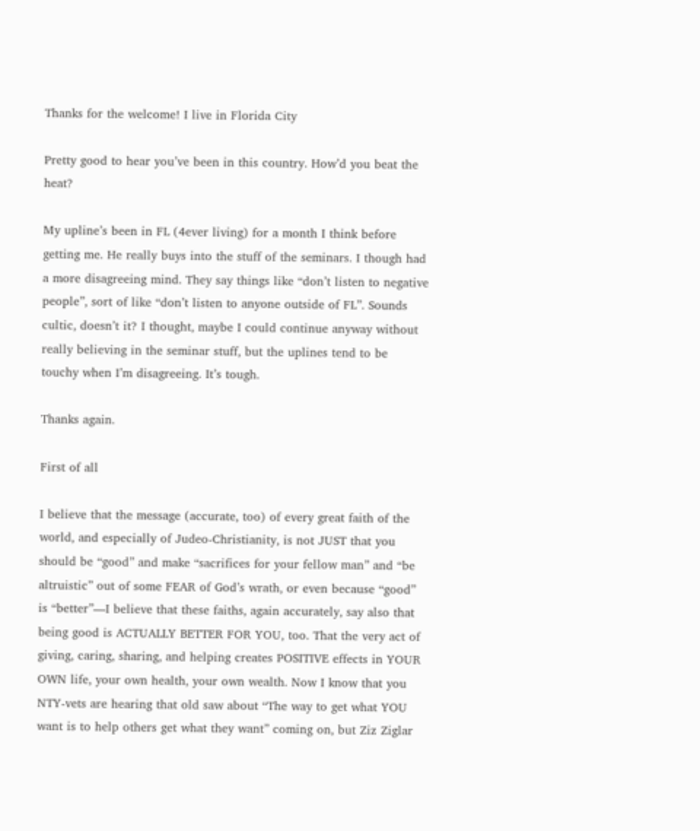Thanks for the welcome! I live in Florida City

Pretty good to hear you’ve been in this country. How’d you beat the heat?

My upline’s been in FL (4ever living) for a month I think before getting me. He really buys into the stuff of the seminars. I though had a more disagreeing mind. They say things like “don’t listen to negative people”, sort of like “don’t listen to anyone outside of FL”. Sounds cultic, doesn’t it? I thought, maybe I could continue anyway without really believing in the seminar stuff, but the uplines tend to be touchy when I’m disagreeing. It’s tough.

Thanks again.

First of all

I believe that the message (accurate, too) of every great faith of the world, and especially of Judeo-Christianity, is not JUST that you should be “good” and make “sacrifices for your fellow man” and “be altruistic” out of some FEAR of God’s wrath, or even because “good” is “better”—I believe that these faiths, again accurately, say also that being good is ACTUALLY BETTER FOR YOU, too. That the very act of giving, caring, sharing, and helping creates POSITIVE effects in YOUR OWN life, your own health, your own wealth. Now I know that you NTY-vets are hearing that old saw about “The way to get what YOU want is to help others get what they want” coming on, but Ziz Ziglar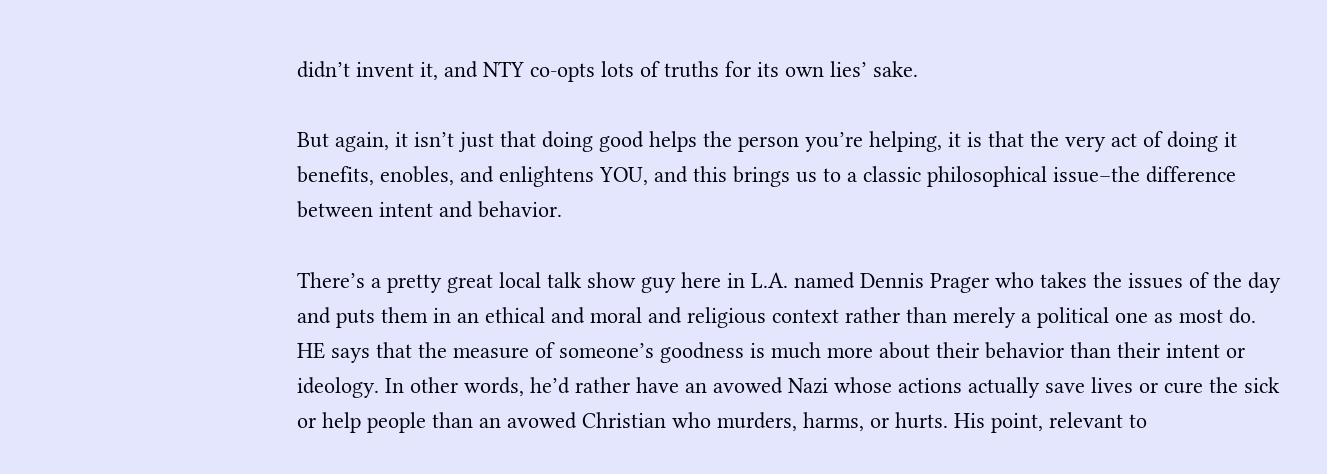didn’t invent it, and NTY co-opts lots of truths for its own lies’ sake.

But again, it isn’t just that doing good helps the person you’re helping, it is that the very act of doing it benefits, enobles, and enlightens YOU, and this brings us to a classic philosophical issue–the difference between intent and behavior.

There’s a pretty great local talk show guy here in L.A. named Dennis Prager who takes the issues of the day and puts them in an ethical and moral and religious context rather than merely a political one as most do. HE says that the measure of someone’s goodness is much more about their behavior than their intent or ideology. In other words, he’d rather have an avowed Nazi whose actions actually save lives or cure the sick or help people than an avowed Christian who murders, harms, or hurts. His point, relevant to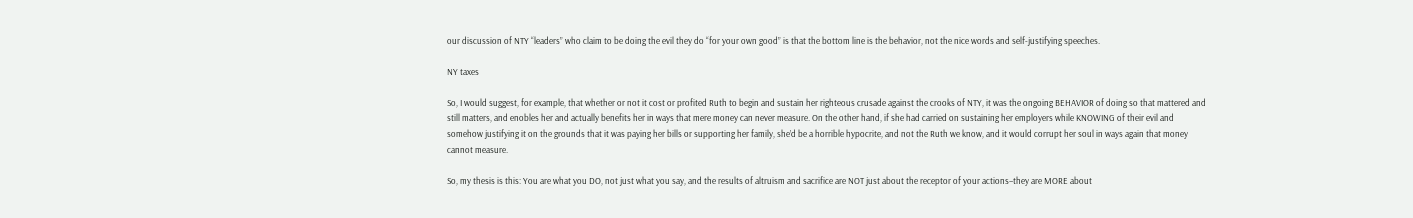our discussion of NTY “leaders” who claim to be doing the evil they do “for your own good” is that the bottom line is the behavior, not the nice words and self-justifying speeches.

NY taxes

So, I would suggest, for example, that whether or not it cost or profited Ruth to begin and sustain her righteous crusade against the crooks of NTY, it was the ongoing BEHAVIOR of doing so that mattered and still matters, and enobles her and actually benefits her in ways that mere money can never measure. On the other hand, if she had carried on sustaining her employers while KNOWING of their evil and somehow justifying it on the grounds that it was paying her bills or supporting her family, she’d be a horrible hypocrite, and not the Ruth we know, and it would corrupt her soul in ways again that money cannot measure.

So, my thesis is this: You are what you DO, not just what you say, and the results of altruism and sacrifice are NOT just about the receptor of your actions–they are MORE about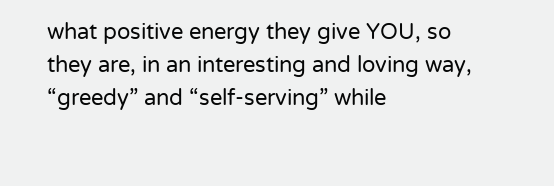what positive energy they give YOU, so they are, in an interesting and loving way, “greedy” and “self-serving” while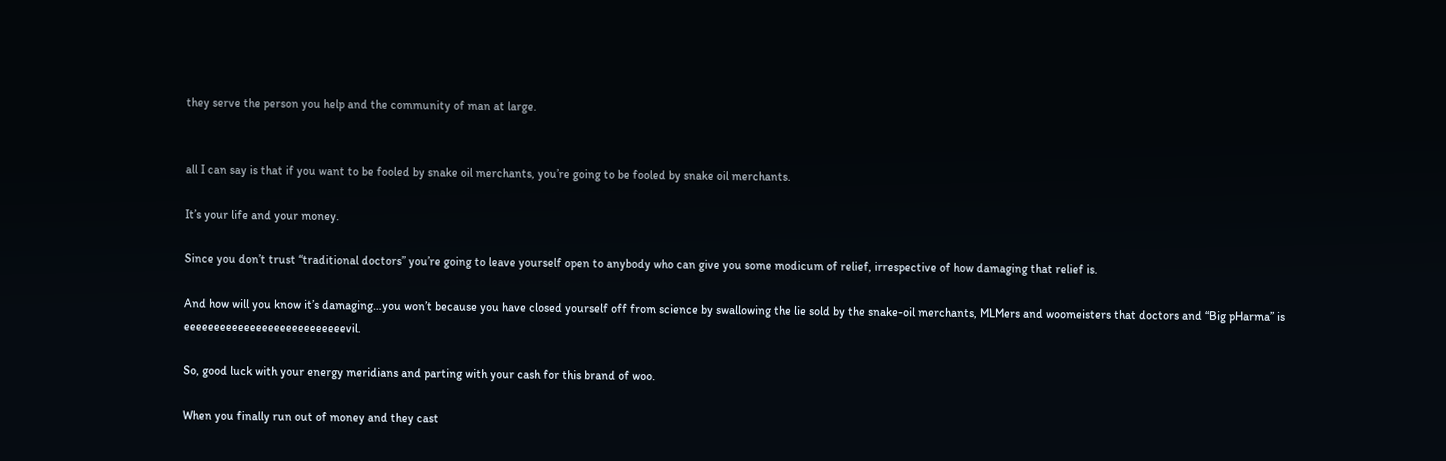they serve the person you help and the community of man at large.


all I can say is that if you want to be fooled by snake oil merchants, you’re going to be fooled by snake oil merchants.

It’s your life and your money.

Since you don’t trust “traditional doctors” you’re going to leave yourself open to anybody who can give you some modicum of relief, irrespective of how damaging that relief is.

And how will you know it’s damaging…you won’t because you have closed yourself off from science by swallowing the lie sold by the snake-oil merchants, MLMers and woomeisters that doctors and “Big pHarma” is eeeeeeeeeeeeeeeeeeeeeeeeeeevil.

So, good luck with your energy meridians and parting with your cash for this brand of woo.

When you finally run out of money and they cast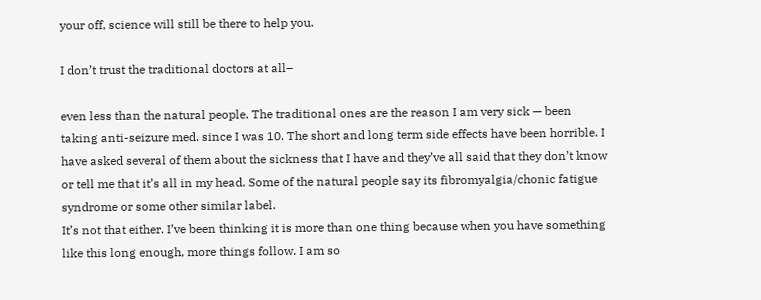your off, science will still be there to help you.

I don’t trust the traditional doctors at all–

even less than the natural people. The traditional ones are the reason I am very sick — been taking anti-seizure med. since I was 10. The short and long term side effects have been horrible. I have asked several of them about the sickness that I have and they’ve all said that they don’t know or tell me that it’s all in my head. Some of the natural people say its fibromyalgia/chonic fatigue syndrome or some other similar label.
It’s not that either. I’ve been thinking it is more than one thing because when you have something like this long enough, more things follow. I am so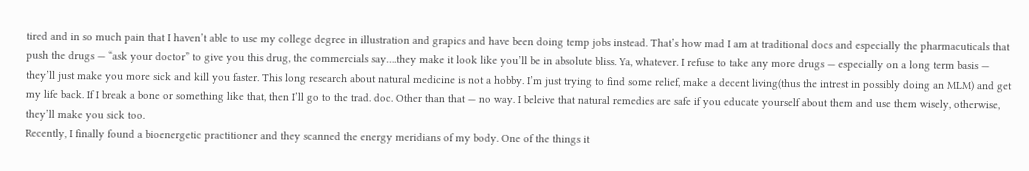tired and in so much pain that I haven’t able to use my college degree in illustration and grapics and have been doing temp jobs instead. That’s how mad I am at traditional docs and especially the pharmacuticals that push the drugs — “ask your doctor” to give you this drug, the commercials say….they make it look like you’ll be in absolute bliss. Ya, whatever. I refuse to take any more drugs — especially on a long term basis — they’ll just make you more sick and kill you faster. This long research about natural medicine is not a hobby. I’m just trying to find some relief, make a decent living(thus the intrest in possibly doing an MLM) and get my life back. If I break a bone or something like that, then I’ll go to the trad. doc. Other than that — no way. I beleive that natural remedies are safe if you educate yourself about them and use them wisely, otherwise, they’ll make you sick too.
Recently, I finally found a bioenergetic practitioner and they scanned the energy meridians of my body. One of the things it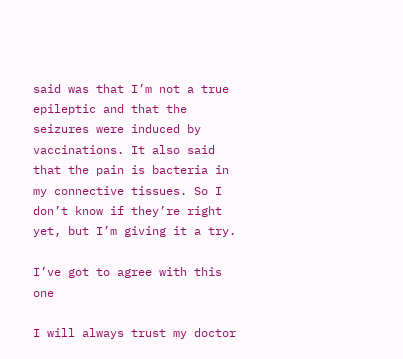said was that I’m not a true epileptic and that the seizures were induced by vaccinations. It also said that the pain is bacteria in my connective tissues. So I don’t know if they’re right yet, but I’m giving it a try.

I’ve got to agree with this one

I will always trust my doctor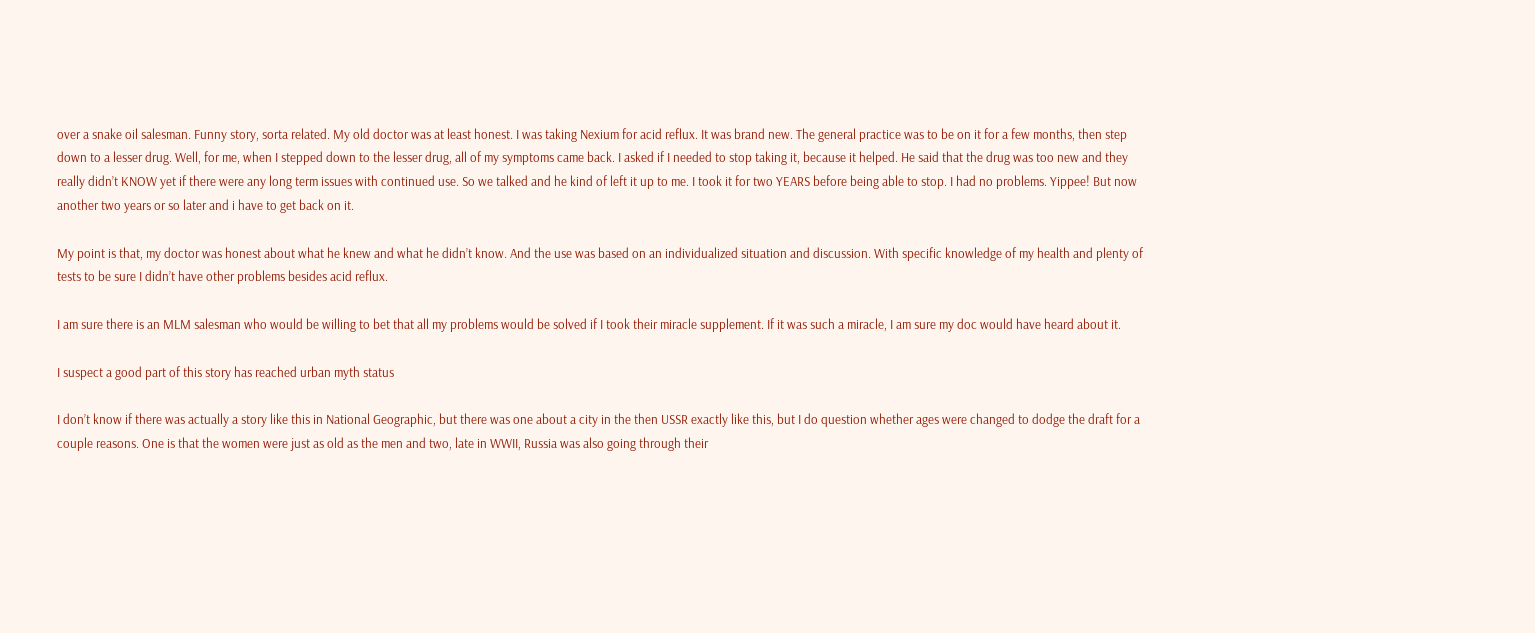over a snake oil salesman. Funny story, sorta related. My old doctor was at least honest. I was taking Nexium for acid reflux. It was brand new. The general practice was to be on it for a few months, then step down to a lesser drug. Well, for me, when I stepped down to the lesser drug, all of my symptoms came back. I asked if I needed to stop taking it, because it helped. He said that the drug was too new and they really didn’t KNOW yet if there were any long term issues with continued use. So we talked and he kind of left it up to me. I took it for two YEARS before being able to stop. I had no problems. Yippee! But now another two years or so later and i have to get back on it.

My point is that, my doctor was honest about what he knew and what he didn’t know. And the use was based on an individualized situation and discussion. With specific knowledge of my health and plenty of tests to be sure I didn’t have other problems besides acid reflux.

I am sure there is an MLM salesman who would be willing to bet that all my problems would be solved if I took their miracle supplement. If it was such a miracle, I am sure my doc would have heard about it.

I suspect a good part of this story has reached urban myth status

I don’t know if there was actually a story like this in National Geographic, but there was one about a city in the then USSR exactly like this, but I do question whether ages were changed to dodge the draft for a couple reasons. One is that the women were just as old as the men and two, late in WWII, Russia was also going through their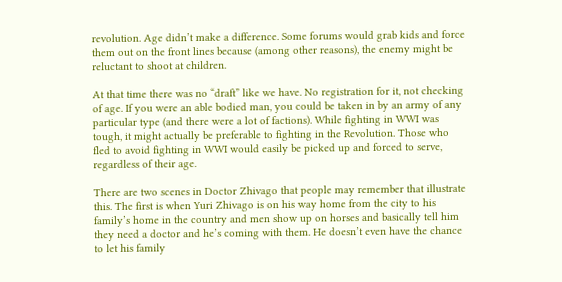revolution. Age didn’t make a difference. Some forums would grab kids and force them out on the front lines because (among other reasons), the enemy might be reluctant to shoot at children.

At that time there was no “draft” like we have. No registration for it, not checking of age. If you were an able bodied man, you could be taken in by an army of any particular type (and there were a lot of factions). While fighting in WWI was tough, it might actually be preferable to fighting in the Revolution. Those who fled to avoid fighting in WWI would easily be picked up and forced to serve, regardless of their age.

There are two scenes in Doctor Zhivago that people may remember that illustrate this. The first is when Yuri Zhivago is on his way home from the city to his family’s home in the country and men show up on horses and basically tell him they need a doctor and he’s coming with them. He doesn’t even have the chance to let his family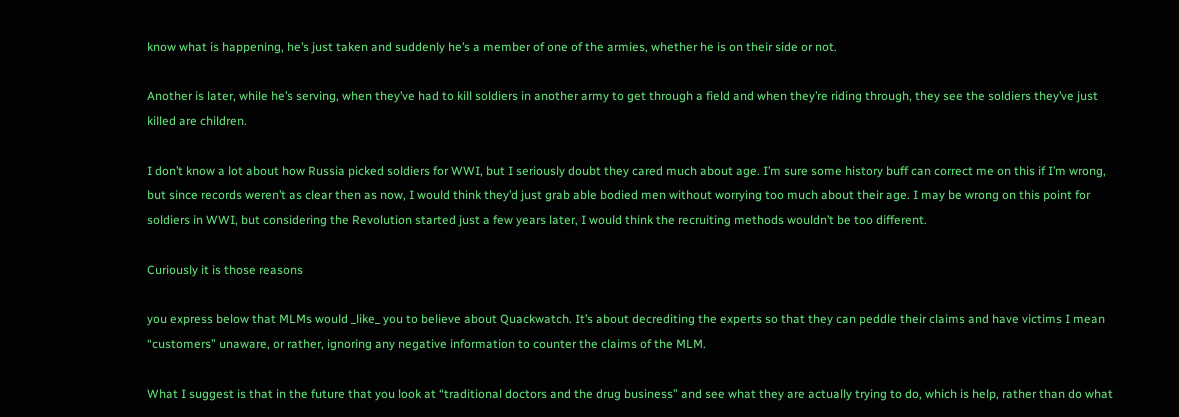know what is happening, he’s just taken and suddenly he’s a member of one of the armies, whether he is on their side or not.

Another is later, while he’s serving, when they’ve had to kill soldiers in another army to get through a field and when they’re riding through, they see the soldiers they’ve just killed are children.

I don’t know a lot about how Russia picked soldiers for WWI, but I seriously doubt they cared much about age. I’m sure some history buff can correct me on this if I’m wrong, but since records weren’t as clear then as now, I would think they’d just grab able bodied men without worrying too much about their age. I may be wrong on this point for soldiers in WWI, but considering the Revolution started just a few years later, I would think the recruiting methods wouldn’t be too different.

Curiously it is those reasons

you express below that MLMs would _like_ you to believe about Quackwatch. It’s about decrediting the experts so that they can peddle their claims and have victims I mean “customers” unaware, or rather, ignoring any negative information to counter the claims of the MLM.

What I suggest is that in the future that you look at “traditional doctors and the drug business” and see what they are actually trying to do, which is help, rather than do what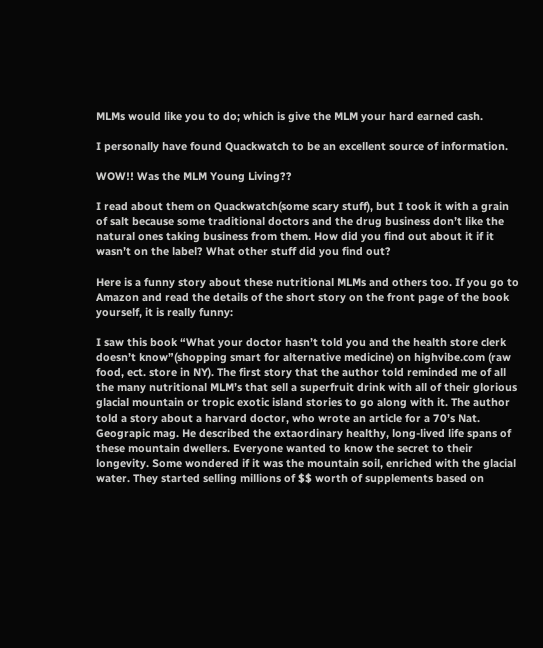MLMs would like you to do; which is give the MLM your hard earned cash.

I personally have found Quackwatch to be an excellent source of information.

WOW!! Was the MLM Young Living??

I read about them on Quackwatch(some scary stuff), but I took it with a grain of salt because some traditional doctors and the drug business don’t like the natural ones taking business from them. How did you find out about it if it wasn’t on the label? What other stuff did you find out?

Here is a funny story about these nutritional MLMs and others too. If you go to Amazon and read the details of the short story on the front page of the book yourself, it is really funny:

I saw this book “What your doctor hasn’t told you and the health store clerk doesn’t know”(shopping smart for alternative medicine) on highvibe.com (raw food, ect. store in NY). The first story that the author told reminded me of all the many nutritional MLM’s that sell a superfruit drink with all of their glorious glacial mountain or tropic exotic island stories to go along with it. The author told a story about a harvard doctor, who wrote an article for a 70’s Nat.
Geograpic mag. He described the extaordinary healthy, long-lived life spans of these mountain dwellers. Everyone wanted to know the secret to their longevity. Some wondered if it was the mountain soil, enriched with the glacial water. They started selling millions of $$ worth of supplements based on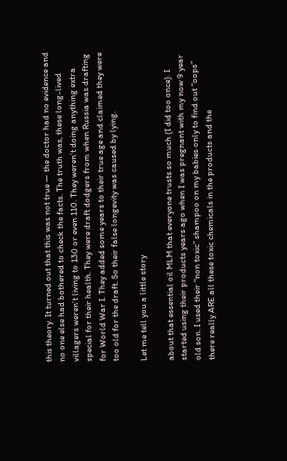this theory. It turned out that this was not true — the doctor had no evidence and no one else had bothered to check the facts. The truth was, these long-lived villagers weren’t living to 130 or even 110. They weren’t doing anything extra special for their health. They were draft dodgers from when Russia was drafting for World War I. They added some years to their true age and claimed they were too old for the draft. So their false longevity was caused by lying.

Let me tell you a little story

about that essential oil MLM that everyone trusts so much (I did too once). I started using their products years ago when I was pregnant with my now 9 year old son. I used their “non toxic” shampoo on my babies only to find out “oops” there really ARE all these toxic chemicals in the products and the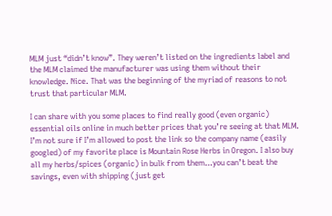MLM just “didn’t know”. They weren’t listed on the ingredients label and the MLM claimed the manufacturer was using them without their knowledge. Nice. That was the beginning of the myriad of reasons to not trust that particular MLM.

I can share with you some places to find really good (even organic) essential oils online in much better prices that you’re seeing at that MLM. I’m not sure if I’m allowed to post the link so the company name (easily googled) of my favorite place is Mountain Rose Herbs in Oregon. I also buy all my herbs/spices (organic) in bulk from them…you can’t beat the savings, even with shipping (just get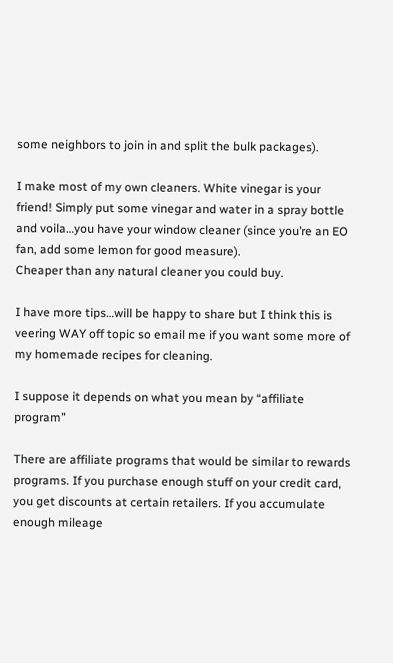some neighbors to join in and split the bulk packages).

I make most of my own cleaners. White vinegar is your friend! Simply put some vinegar and water in a spray bottle and voila…you have your window cleaner (since you’re an EO fan, add some lemon for good measure).
Cheaper than any natural cleaner you could buy.

I have more tips…will be happy to share but I think this is veering WAY off topic so email me if you want some more of my homemade recipes for cleaning.

I suppose it depends on what you mean by “affiliate program”

There are affiliate programs that would be similar to rewards programs. If you purchase enough stuff on your credit card, you get discounts at certain retailers. If you accumulate enough mileage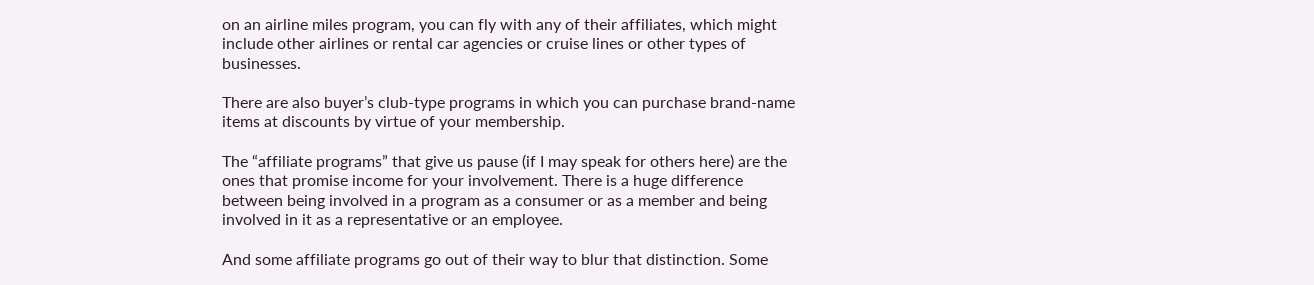on an airline miles program, you can fly with any of their affiliates, which might include other airlines or rental car agencies or cruise lines or other types of businesses.

There are also buyer’s club-type programs in which you can purchase brand-name items at discounts by virtue of your membership.

The “affiliate programs” that give us pause (if I may speak for others here) are the ones that promise income for your involvement. There is a huge difference between being involved in a program as a consumer or as a member and being involved in it as a representative or an employee.

And some affiliate programs go out of their way to blur that distinction. Some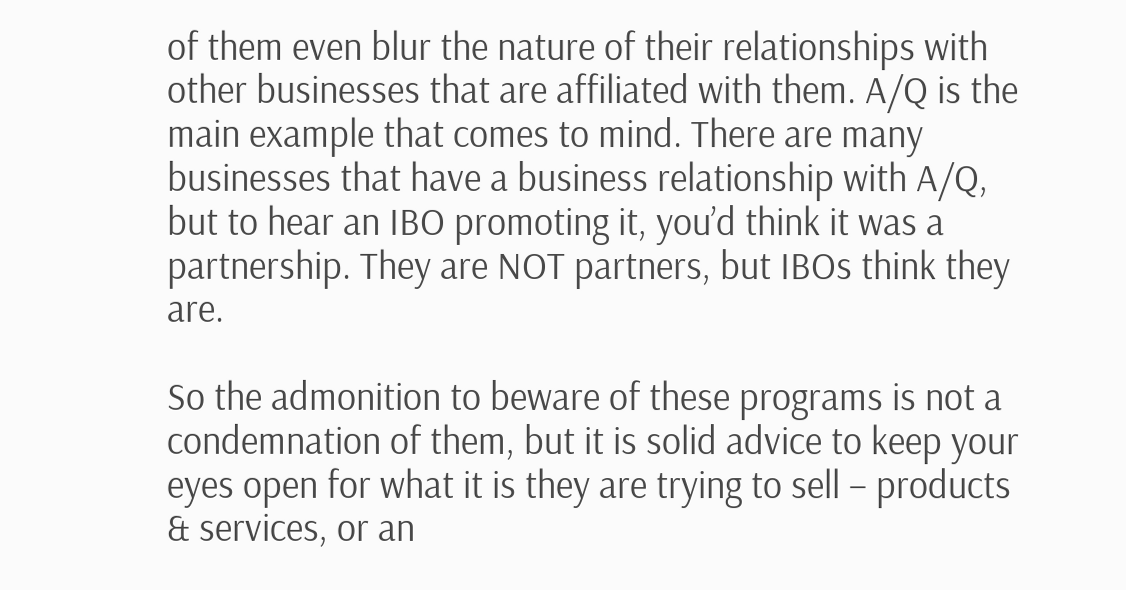of them even blur the nature of their relationships with other businesses that are affiliated with them. A/Q is the main example that comes to mind. There are many businesses that have a business relationship with A/Q, but to hear an IBO promoting it, you’d think it was a partnership. They are NOT partners, but IBOs think they are.

So the admonition to beware of these programs is not a condemnation of them, but it is solid advice to keep your eyes open for what it is they are trying to sell – products & services, or an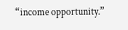“income opportunity.”